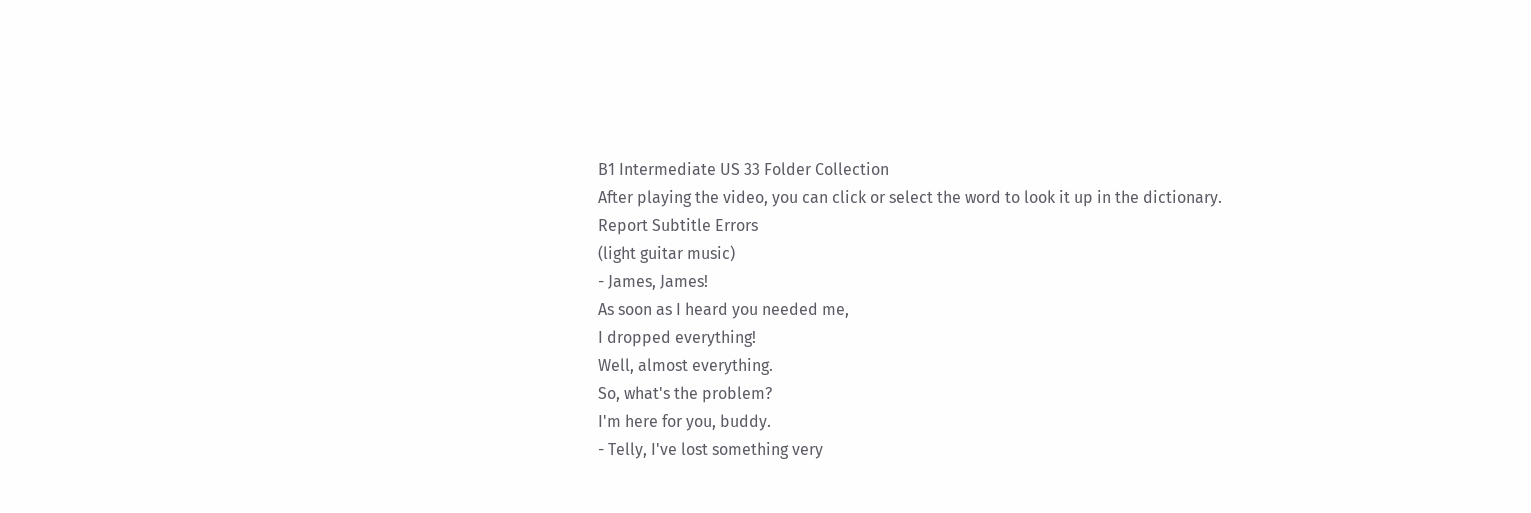B1 Intermediate US 33 Folder Collection
After playing the video, you can click or select the word to look it up in the dictionary.
Report Subtitle Errors
(light guitar music)
- James, James!
As soon as I heard you needed me,
I dropped everything!
Well, almost everything.
So, what's the problem?
I'm here for you, buddy.
- Telly, I've lost something very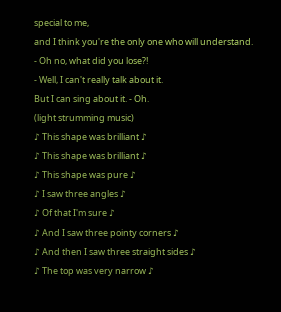special to me,
and I think you're the only one who will understand.
- Oh no, what did you lose?!
- Well, I can't really talk about it.
But I can sing about it. - Oh.
(light strumming music)
♪ This shape was brilliant ♪
♪ This shape was brilliant ♪
♪ This shape was pure ♪
♪ I saw three angles ♪
♪ Of that I'm sure ♪
♪ And I saw three pointy corners ♪
♪ And then I saw three straight sides ♪
♪ The top was very narrow ♪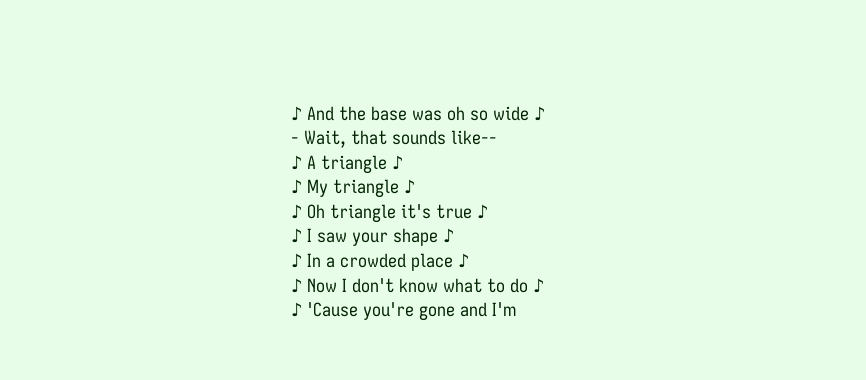♪ And the base was oh so wide ♪
- Wait, that sounds like--
♪ A triangle ♪
♪ My triangle ♪
♪ Oh triangle it's true ♪
♪ I saw your shape ♪
♪ In a crowded place ♪
♪ Now I don't know what to do ♪
♪ 'Cause you're gone and I'm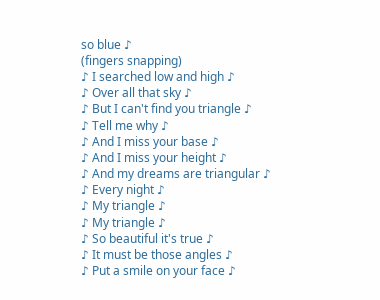so blue ♪
(fingers snapping)
♪ I searched low and high ♪
♪ Over all that sky ♪
♪ But I can't find you triangle ♪
♪ Tell me why ♪
♪ And I miss your base ♪
♪ And I miss your height ♪
♪ And my dreams are triangular ♪
♪ Every night ♪
♪ My triangle ♪
♪ My triangle ♪
♪ So beautiful it's true ♪
♪ It must be those angles ♪
♪ Put a smile on your face ♪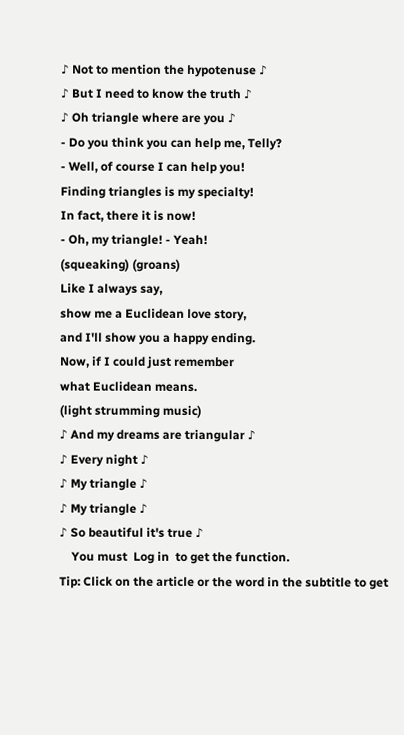♪ Not to mention the hypotenuse ♪
♪ But I need to know the truth ♪
♪ Oh triangle where are you ♪
- Do you think you can help me, Telly?
- Well, of course I can help you!
Finding triangles is my specialty!
In fact, there it is now!
- Oh, my triangle! - Yeah!
(squeaking) (groans)
Like I always say,
show me a Euclidean love story,
and I'll show you a happy ending.
Now, if I could just remember
what Euclidean means.
(light strumming music)
♪ And my dreams are triangular ♪
♪ Every night ♪
♪ My triangle ♪
♪ My triangle ♪
♪ So beautiful it's true ♪
    You must  Log in  to get the function.
Tip: Click on the article or the word in the subtitle to get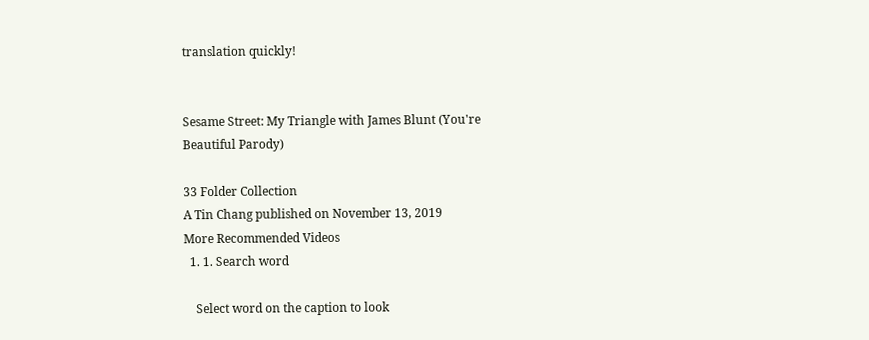translation quickly!


Sesame Street: My Triangle with James Blunt (You're Beautiful Parody)

33 Folder Collection
A Tin Chang published on November 13, 2019
More Recommended Videos
  1. 1. Search word

    Select word on the caption to look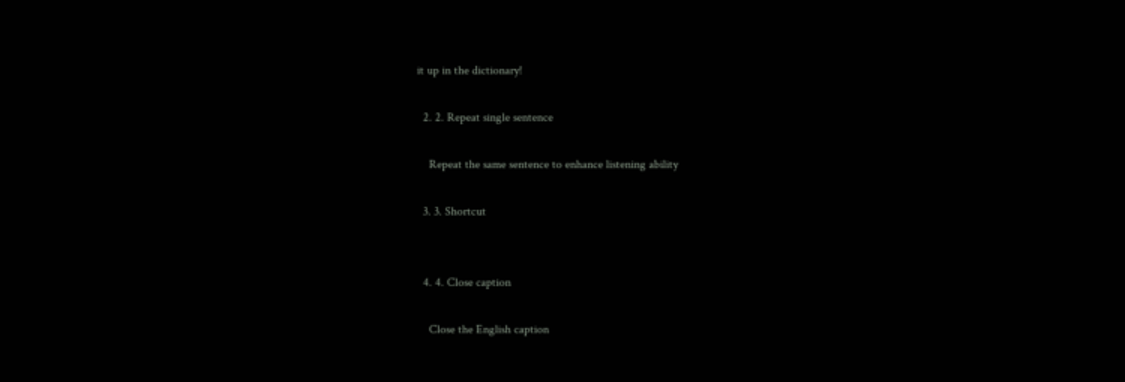it up in the dictionary!

  2. 2. Repeat single sentence

    Repeat the same sentence to enhance listening ability

  3. 3. Shortcut


  4. 4. Close caption

    Close the English caption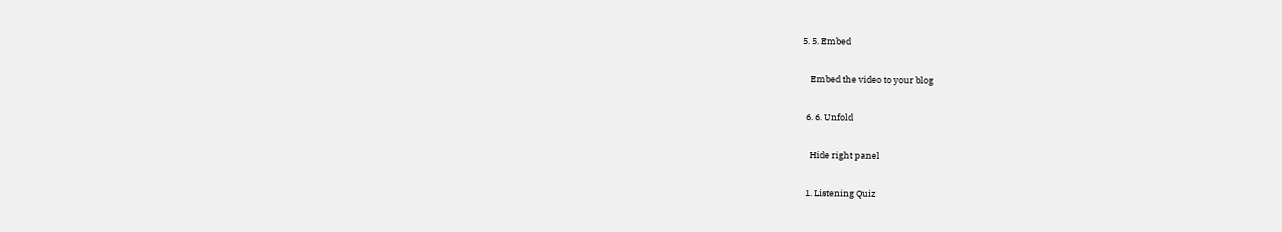5. 5. Embed

    Embed the video to your blog

  6. 6. Unfold

    Hide right panel

  1. Listening Quiz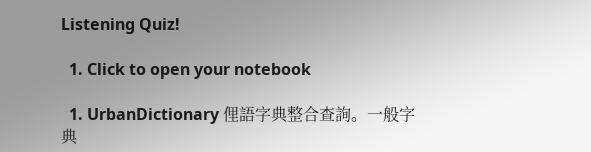Listening Quiz!

  1. Click to open your notebook

  1. UrbanDictionary 俚語字典整合查詢。一般字典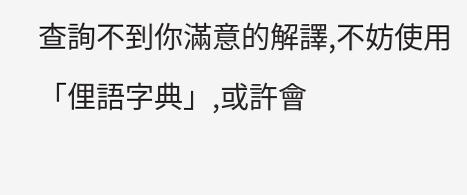查詢不到你滿意的解譯,不妨使用「俚語字典」,或許會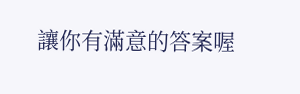讓你有滿意的答案喔